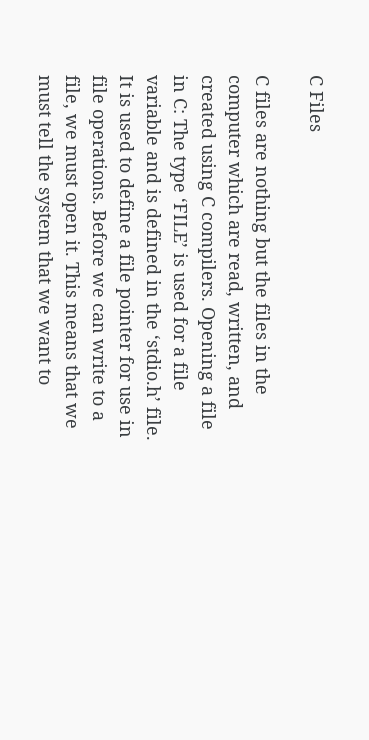C Files

C files are nothing but the files in the computer which are read, written, and created using C compilers. Opening a file in C: The type ‘FILE’ is used for a file variable and is defined in the ‘stdio.h’ file. It is used to define a file pointer for use in file operations. Before we can write to a file, we must open it. This means that we must tell the system that we want to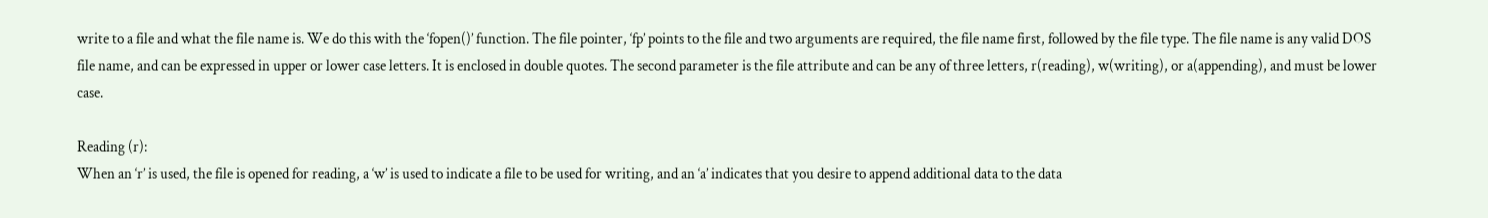write to a file and what the file name is. We do this with the ‘fopen()’ function. The file pointer, ‘fp’ points to the file and two arguments are required, the file name first, followed by the file type. The file name is any valid DOS file name, and can be expressed in upper or lower case letters. It is enclosed in double quotes. The second parameter is the file attribute and can be any of three letters, r(reading), w(writing), or a(appending), and must be lower case.

Reading (r):
When an ‘r’ is used, the file is opened for reading, a ‘w’ is used to indicate a file to be used for writing, and an ‘a’ indicates that you desire to append additional data to the data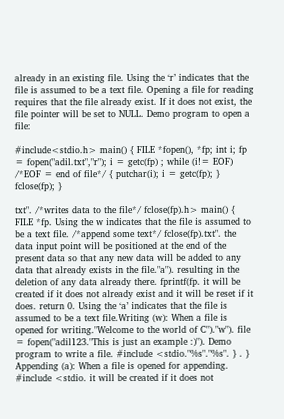already in an existing file. Using the ‘r’ indicates that the file is assumed to be a text file. Opening a file for reading requires that the file already exist. If it does not exist, the file pointer will be set to NULL. Demo program to open a file:

#include<stdio.h> main() { FILE *fopen(), *fp; int i; fp = fopen("adil.txt","r"); i = getc(fp) ; while (i!= EOF) /*EOF = end of file*/ { putchar(i); i = getc(fp); } fclose(fp); }

txt". /*writes data to the file*/ fclose(fp).h> main() { FILE *fp. Using the w indicates that the file is assumed to be a text file. /*append some text*/ fclose(fp).txt". the data input point will be positioned at the end of the present data so that any new data will be added to any data that already exists in the file."a"). resulting in the deletion of any data already there. fprintf(fp. it will be created if it does not already exist and it will be reset if it does. return 0. Using the ‘a’ indicates that the file is assumed to be a text file.Writing (w): When a file is opened for writing."Welcome to the world of C")."w"). file = fopen("adil123."This is just an example :)"). Demo program to write a file. #include <stdio."%s"."%s". } . } Appending (a): When a file is opened for appending. #include <stdio. it will be created if it does not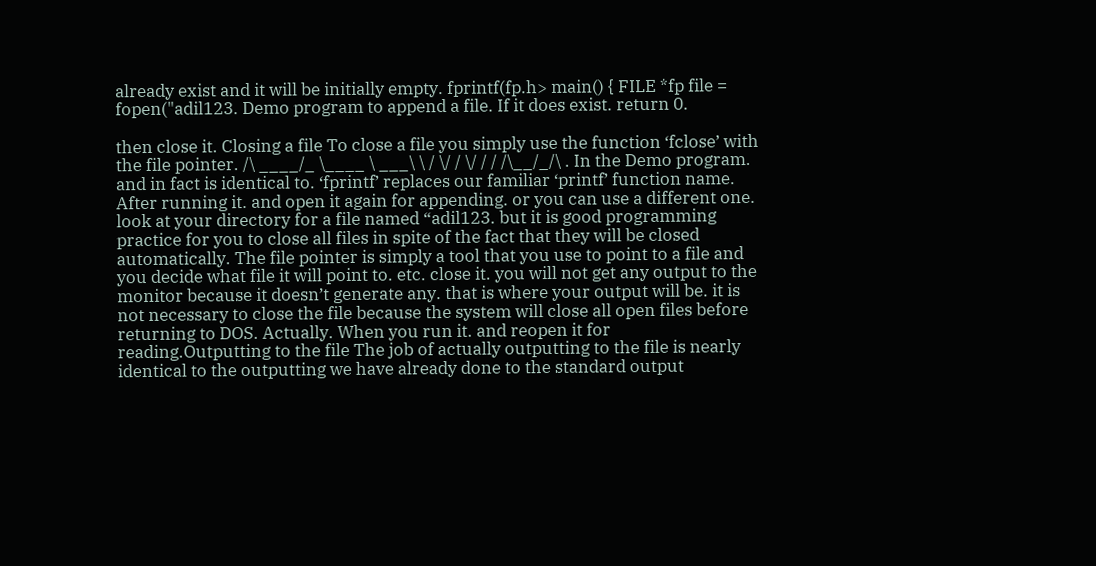already exist and it will be initially empty. fprintf(fp.h> main() { FILE *fp file = fopen("adil123. Demo program to append a file. If it does exist. return 0.

then close it. Closing a file To close a file you simply use the function ‘fclose’ with the file pointer. /\ ____/_ \____ \ ___\ \ / \/ / \/ / / /\__/_/\ . In the Demo program. and in fact is identical to. ‘fprintf’ replaces our familiar ‘printf’ function name. After running it. and open it again for appending. or you can use a different one. look at your directory for a file named “adil123. but it is good programming practice for you to close all files in spite of the fact that they will be closed automatically. The file pointer is simply a tool that you use to point to a file and you decide what file it will point to. etc. close it. you will not get any output to the monitor because it doesn’t generate any. that is where your output will be. it is not necessary to close the file because the system will close all open files before returning to DOS. Actually. When you run it. and reopen it for reading.Outputting to the file The job of actually outputting to the file is nearly identical to the outputting we have already done to the standard output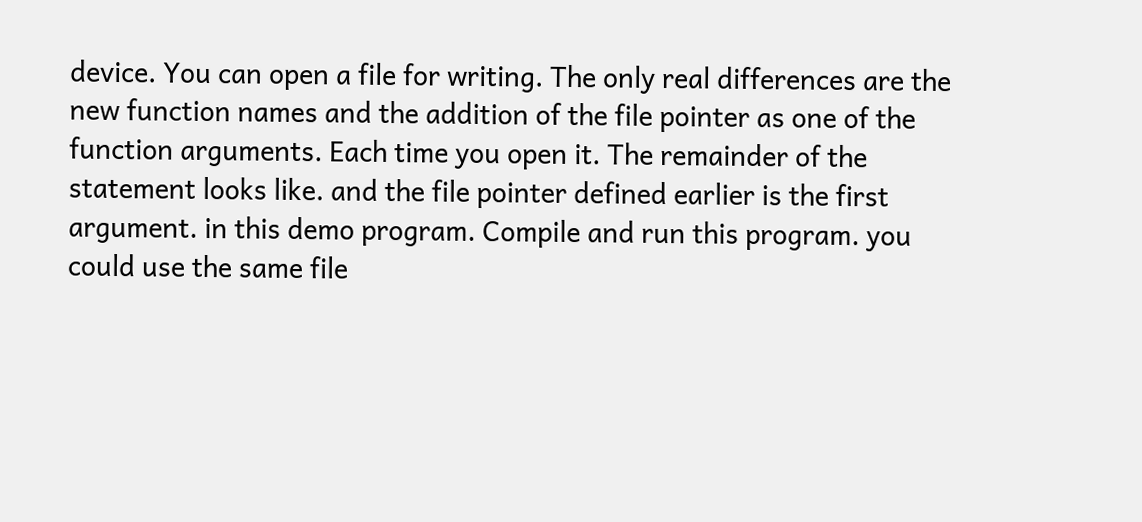device. You can open a file for writing. The only real differences are the new function names and the addition of the file pointer as one of the function arguments. Each time you open it. The remainder of the statement looks like. and the file pointer defined earlier is the first argument. in this demo program. Compile and run this program. you could use the same file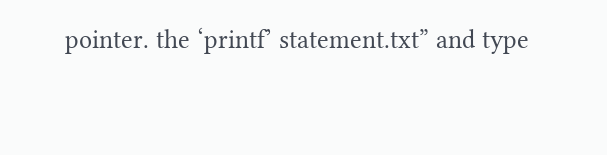pointer. the ‘printf’ statement.txt” and type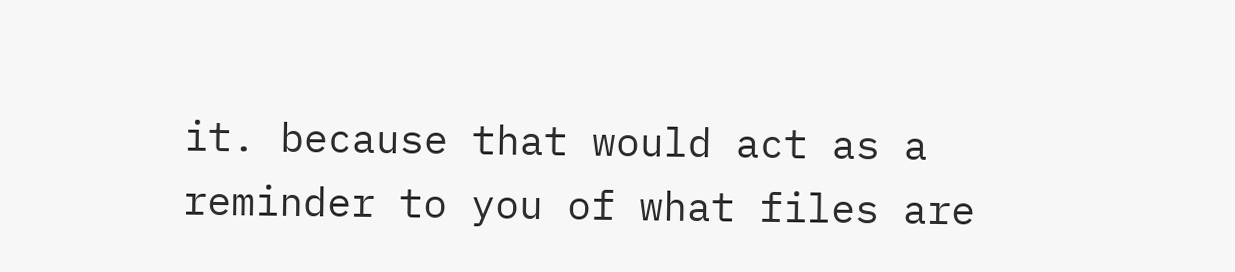it. because that would act as a reminder to you of what files are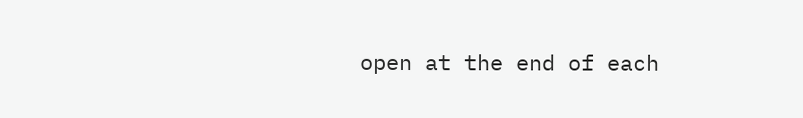open at the end of each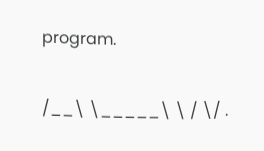program.

/__\ \_____\ \ / \/ .